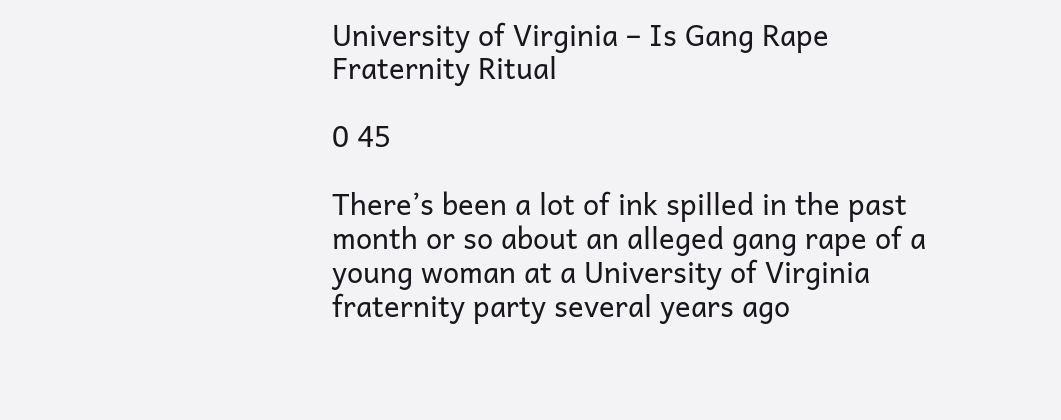University of Virginia – Is Gang Rape Fraternity Ritual

0 45

There’s been a lot of ink spilled in the past month or so about an alleged gang rape of a young woman at a University of Virginia fraternity party several years ago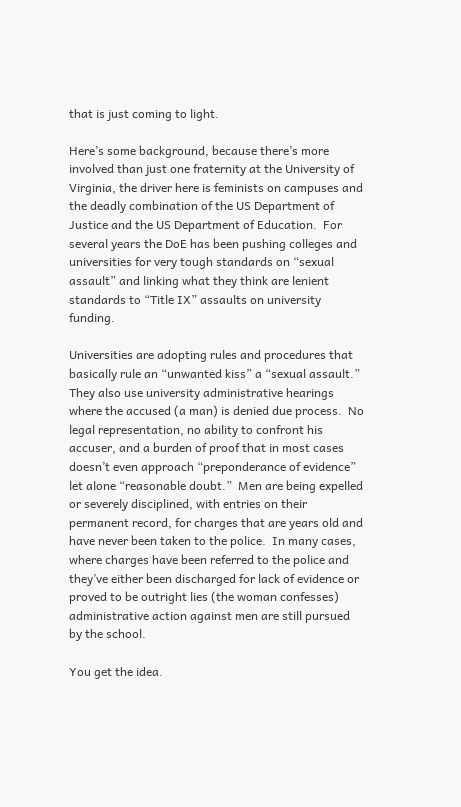that is just coming to light.

Here’s some background, because there’s more involved than just one fraternity at the University of Virginia, the driver here is feminists on campuses and the deadly combination of the US Department of Justice and the US Department of Education.  For several years the DoE has been pushing colleges and universities for very tough standards on “sexual assault” and linking what they think are lenient standards to “Title IX” assaults on university funding.

Universities are adopting rules and procedures that basically rule an “unwanted kiss” a “sexual assault.”  They also use university administrative hearings where the accused (a man) is denied due process.  No legal representation, no ability to confront his accuser, and a burden of proof that in most cases doesn’t even approach “preponderance of evidence” let alone “reasonable doubt.”  Men are being expelled or severely disciplined, with entries on their permanent record, for charges that are years old and have never been taken to the police.  In many cases, where charges have been referred to the police and they’ve either been discharged for lack of evidence or proved to be outright lies (the woman confesses) administrative action against men are still pursued by the school.

You get the idea.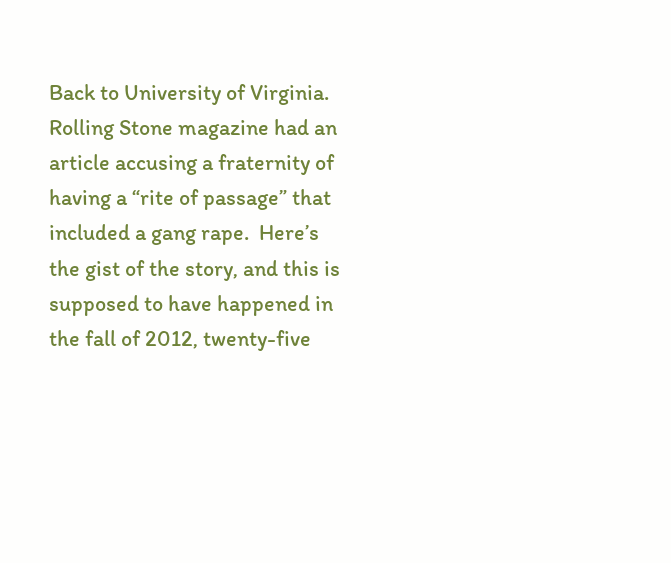Back to University of Virginia.  Rolling Stone magazine had an article accusing a fraternity of having a “rite of passage” that included a gang rape.  Here’s the gist of the story, and this is supposed to have happened in the fall of 2012, twenty-five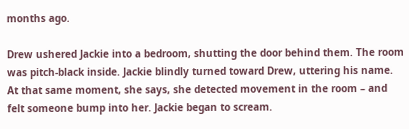months ago.

Drew ushered Jackie into a bedroom, shutting the door behind them. The room was pitch-black inside. Jackie blindly turned toward Drew, uttering his name. At that same moment, she says, she detected movement in the room – and felt someone bump into her. Jackie began to scream.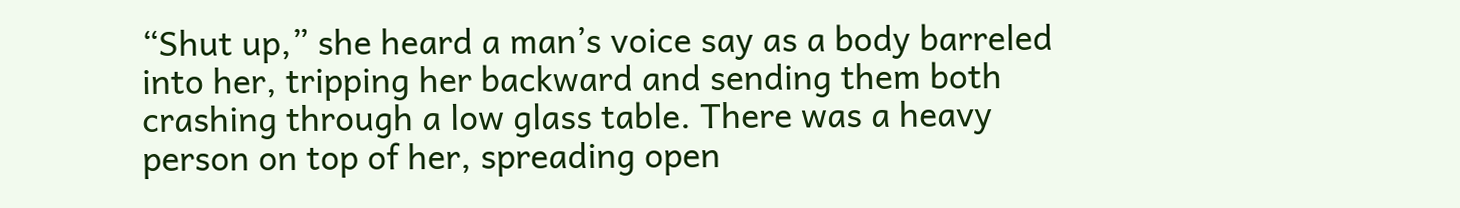“Shut up,” she heard a man’s voice say as a body barreled into her, tripping her backward and sending them both crashing through a low glass table. There was a heavy person on top of her, spreading open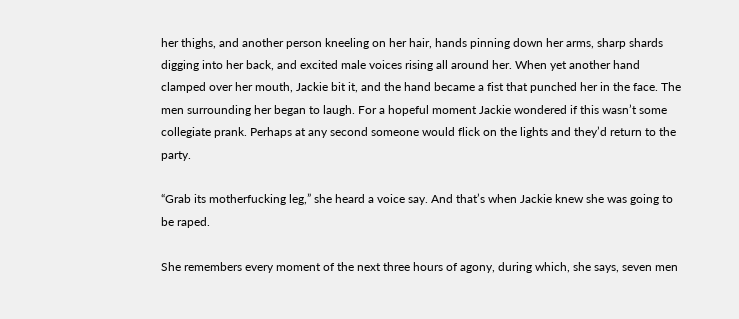her thighs, and another person kneeling on her hair, hands pinning down her arms, sharp shards digging into her back, and excited male voices rising all around her. When yet another hand clamped over her mouth, Jackie bit it, and the hand became a fist that punched her in the face. The men surrounding her began to laugh. For a hopeful moment Jackie wondered if this wasn’t some collegiate prank. Perhaps at any second someone would flick on the lights and they’d return to the party.

“Grab its motherfucking leg,” she heard a voice say. And that’s when Jackie knew she was going to be raped.

She remembers every moment of the next three hours of agony, during which, she says, seven men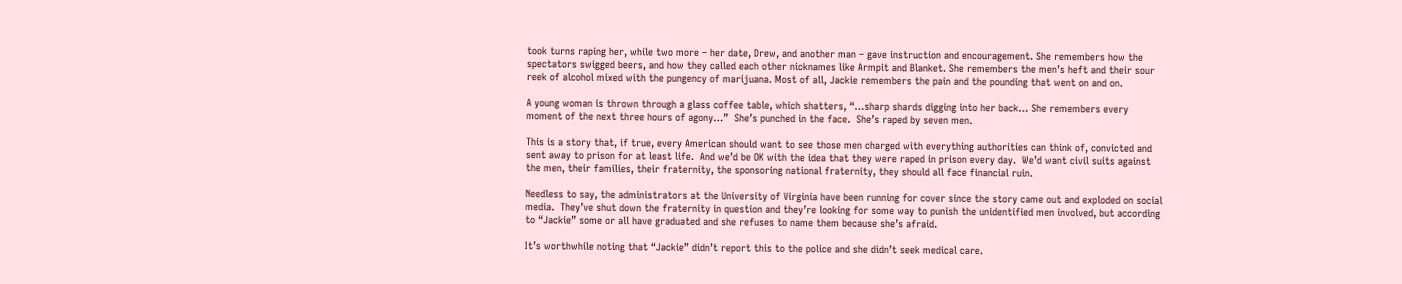took turns raping her, while two more – her date, Drew, and another man – gave instruction and encouragement. She remembers how the spectators swigged beers, and how they called each other nicknames like Armpit and Blanket. She remembers the men’s heft and their sour reek of alcohol mixed with the pungency of marijuana. Most of all, Jackie remembers the pain and the pounding that went on and on.

A young woman is thrown through a glass coffee table, which shatters, “…sharp shards digging into her back… She remembers every moment of the next three hours of agony…”  She’s punched in the face.  She’s raped by seven men.

This is a story that, if true, every American should want to see those men charged with everything authorities can think of, convicted and sent away to prison for at least life.  And we’d be OK with the idea that they were raped in prison every day.  We’d want civil suits against the men, their families, their fraternity, the sponsoring national fraternity, they should all face financial ruin.

Needless to say, the administrators at the University of Virginia have been running for cover since the story came out and exploded on social media.  They’ve shut down the fraternity in question and they’re looking for some way to punish the unidentified men involved, but according to “Jackie” some or all have graduated and she refuses to name them because she’s afraid.

It’s worthwhile noting that “Jackie” didn’t report this to the police and she didn’t seek medical care.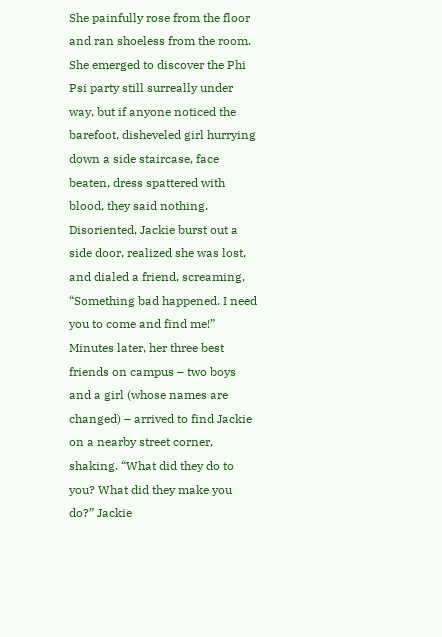She painfully rose from the floor and ran shoeless from the room. She emerged to discover the Phi Psi party still surreally under way, but if anyone noticed the barefoot, disheveled girl hurrying down a side staircase, face beaten, dress spattered with blood, they said nothing. Disoriented, Jackie burst out a side door, realized she was lost, and dialed a friend, screaming, “Something bad happened. I need you to come and find me!” Minutes later, her three best friends on campus – two boys and a girl (whose names are changed) – arrived to find Jackie on a nearby street corner, shaking. “What did they do to you? What did they make you do?” Jackie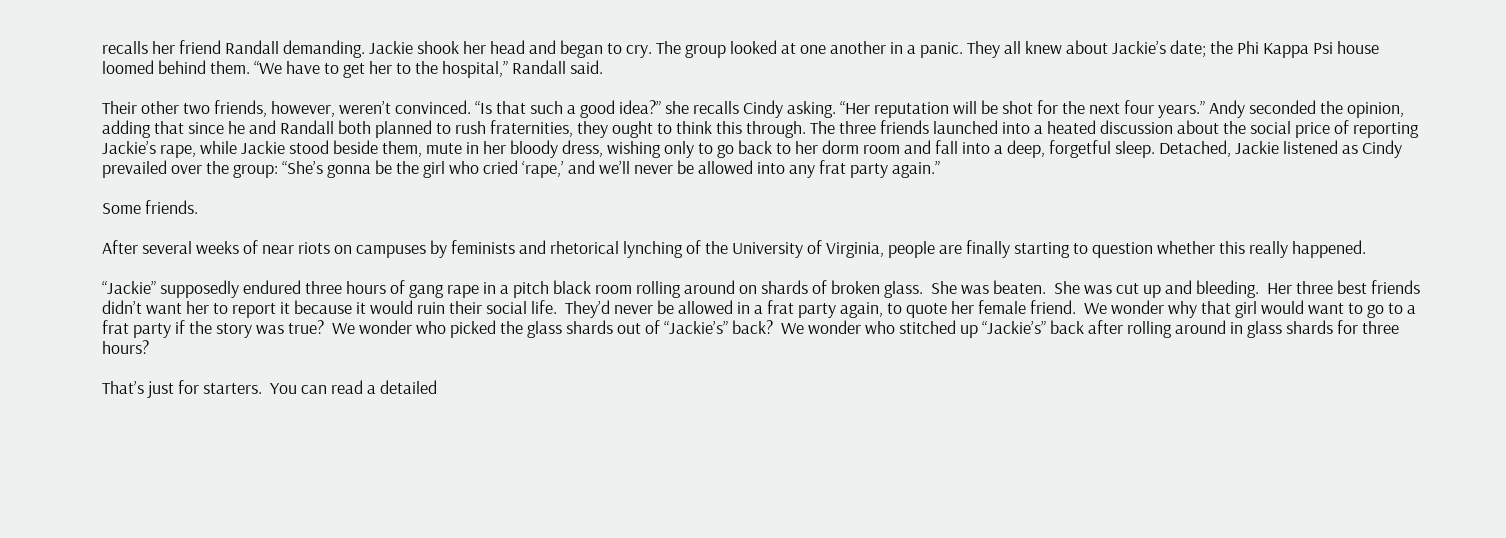recalls her friend Randall demanding. Jackie shook her head and began to cry. The group looked at one another in a panic. They all knew about Jackie’s date; the Phi Kappa Psi house loomed behind them. “We have to get her to the hospital,” Randall said.

Their other two friends, however, weren’t convinced. “Is that such a good idea?” she recalls Cindy asking. “Her reputation will be shot for the next four years.” Andy seconded the opinion, adding that since he and Randall both planned to rush fraternities, they ought to think this through. The three friends launched into a heated discussion about the social price of reporting Jackie’s rape, while Jackie stood beside them, mute in her bloody dress, wishing only to go back to her dorm room and fall into a deep, forgetful sleep. Detached, Jackie listened as Cindy prevailed over the group: “She’s gonna be the girl who cried ‘rape,’ and we’ll never be allowed into any frat party again.”

Some friends.

After several weeks of near riots on campuses by feminists and rhetorical lynching of the University of Virginia, people are finally starting to question whether this really happened.

“Jackie” supposedly endured three hours of gang rape in a pitch black room rolling around on shards of broken glass.  She was beaten.  She was cut up and bleeding.  Her three best friends didn’t want her to report it because it would ruin their social life.  They’d never be allowed in a frat party again, to quote her female friend.  We wonder why that girl would want to go to a frat party if the story was true?  We wonder who picked the glass shards out of “Jackie’s” back?  We wonder who stitched up “Jackie’s” back after rolling around in glass shards for three hours?

That’s just for starters.  You can read a detailed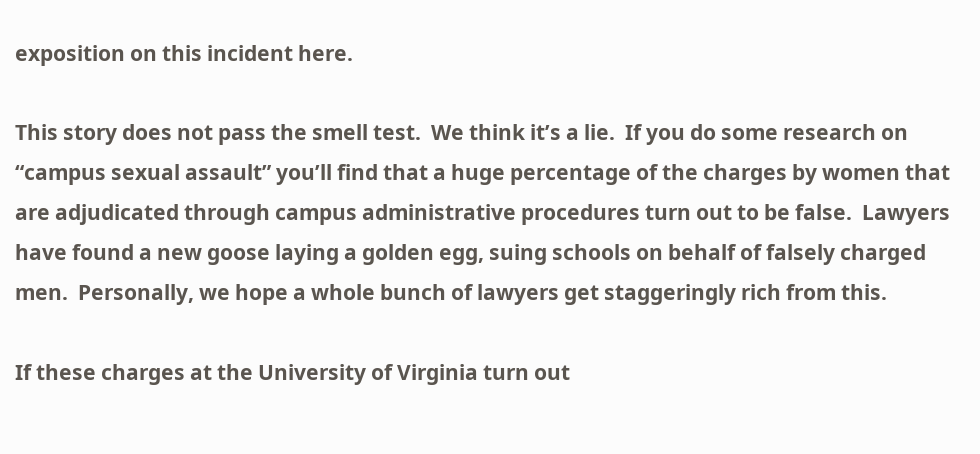exposition on this incident here.

This story does not pass the smell test.  We think it’s a lie.  If you do some research on “campus sexual assault” you’ll find that a huge percentage of the charges by women that are adjudicated through campus administrative procedures turn out to be false.  Lawyers have found a new goose laying a golden egg, suing schools on behalf of falsely charged men.  Personally, we hope a whole bunch of lawyers get staggeringly rich from this.

If these charges at the University of Virginia turn out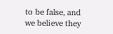to be false, and we believe they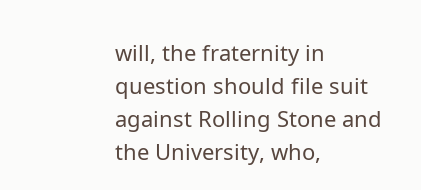will, the fraternity in question should file suit against Rolling Stone and the University, who,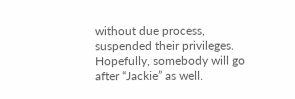without due process, suspended their privileges.  Hopefully, somebody will go after “Jackie” as well.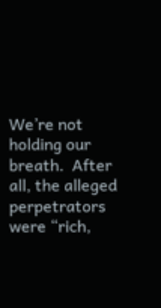We’re not holding our breath.  After all, the alleged perpetrators were “rich,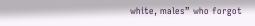white, males” who forgot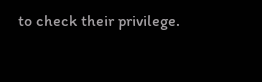to check their privilege.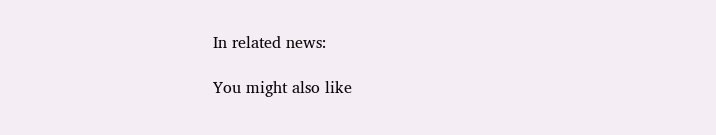In related news:

You might also like